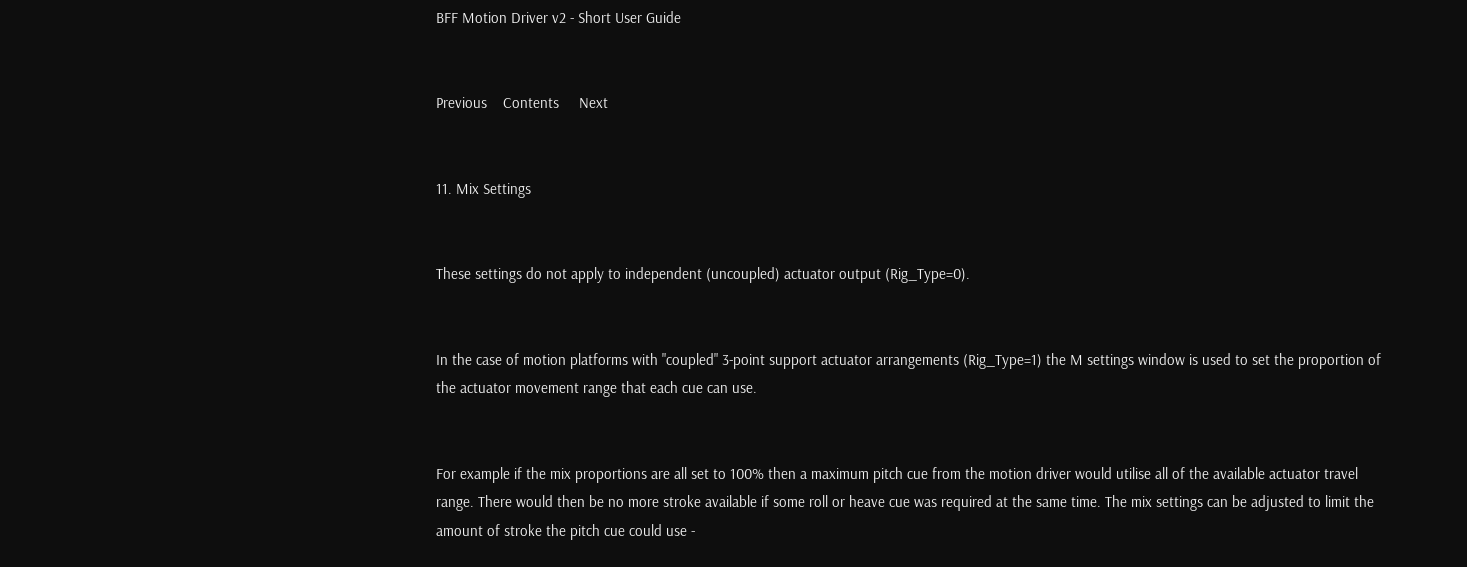BFF Motion Driver v2 - Short User Guide


Previous    Contents     Next


11. Mix Settings


These settings do not apply to independent (uncoupled) actuator output (Rig_Type=0).


In the case of motion platforms with "coupled" 3-point support actuator arrangements (Rig_Type=1) the M settings window is used to set the proportion of the actuator movement range that each cue can use.


For example if the mix proportions are all set to 100% then a maximum pitch cue from the motion driver would utilise all of the available actuator travel range. There would then be no more stroke available if some roll or heave cue was required at the same time. The mix settings can be adjusted to limit the amount of stroke the pitch cue could use -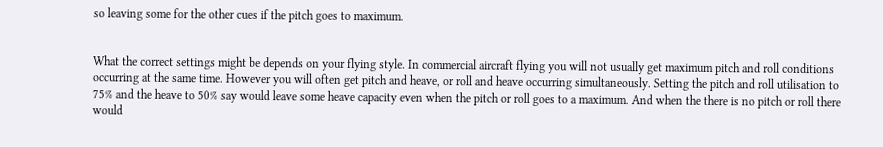so leaving some for the other cues if the pitch goes to maximum.


What the correct settings might be depends on your flying style. In commercial aircraft flying you will not usually get maximum pitch and roll conditions occurring at the same time. However you will often get pitch and heave, or roll and heave occurring simultaneously. Setting the pitch and roll utilisation to 75% and the heave to 50% say would leave some heave capacity even when the pitch or roll goes to a maximum. And when the there is no pitch or roll there would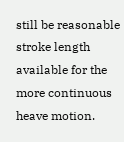still be reasonable stroke length available for the more continuous heave motion.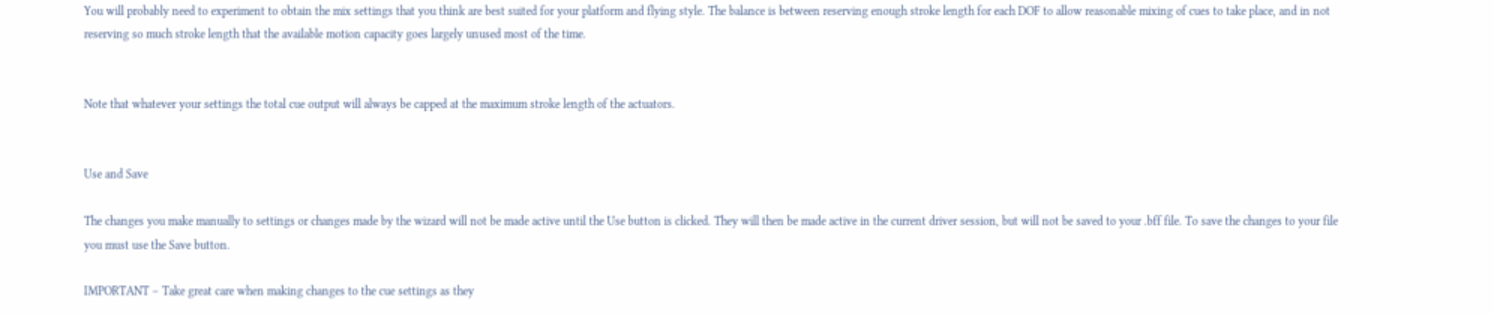You will probably need to experiment to obtain the mix settings that you think are best suited for your platform and flying style. The balance is between reserving enough stroke length for each DOF to allow reasonable mixing of cues to take place, and in not reserving so much stroke length that the available motion capacity goes largely unused most of the time.


Note that whatever your settings the total cue output will always be capped at the maximum stroke length of the actuators.


Use and Save

The changes you make manually to settings or changes made by the wizard will not be made active until the Use button is clicked. They will then be made active in the current driver session, but will not be saved to your .bff file. To save the changes to your file you must use the Save button.

IMPORTANT – Take great care when making changes to the cue settings as they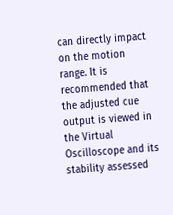can directly impact on the motion range. It is recommended that the adjusted cue output is viewed in the Virtual Oscilloscope and its stability assessed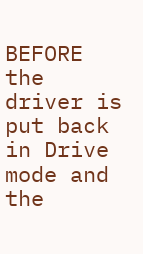BEFORE the driver is put back in Drive mode and the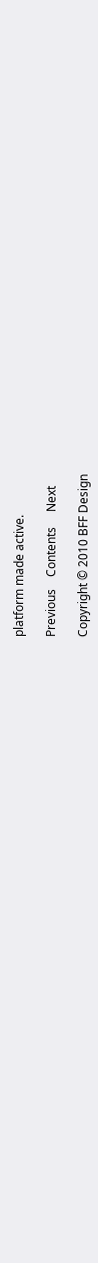platform made active.

Previous    Contents     Next

Copyright © 2010 BFF Design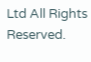Ltd All Rights Reserved.